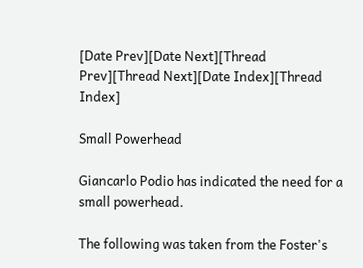[Date Prev][Date Next][Thread Prev][Thread Next][Date Index][Thread Index]

Small Powerhead

Giancarlo Podio has indicated the need for a small powerhead.

The following was taken from the Foster's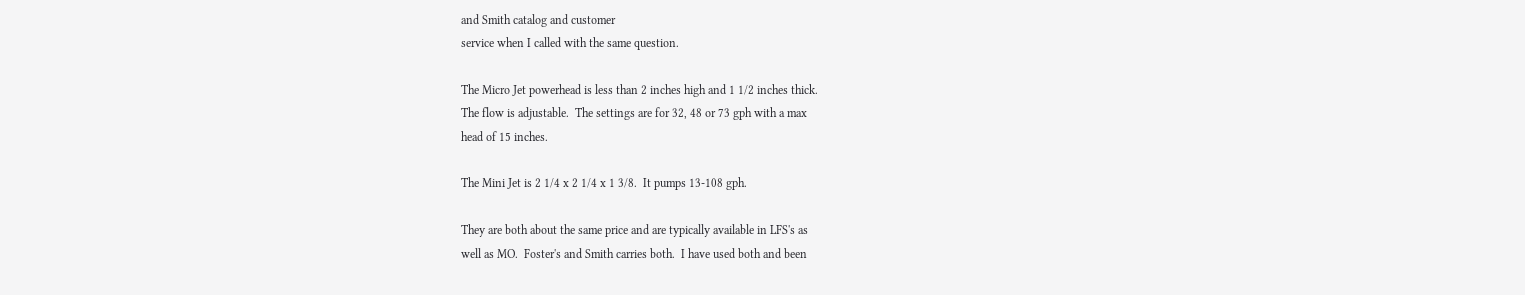and Smith catalog and customer
service when I called with the same question.

The Micro Jet powerhead is less than 2 inches high and 1 1/2 inches thick.
The flow is adjustable.  The settings are for 32, 48 or 73 gph with a max
head of 15 inches.

The Mini Jet is 2 1/4 x 2 1/4 x 1 3/8.  It pumps 13-108 gph.

They are both about the same price and are typically available in LFS's as
well as MO.  Foster's and Smith carries both.  I have used both and been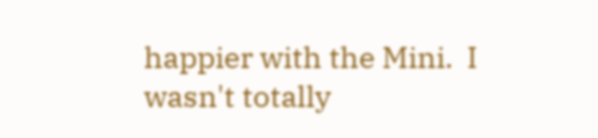happier with the Mini.  I wasn't totally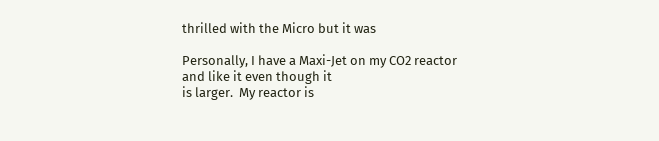thrilled with the Micro but it was

Personally, I have a Maxi-Jet on my CO2 reactor and like it even though it
is larger.  My reactor is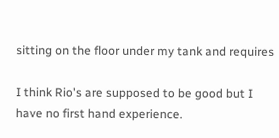sitting on the floor under my tank and requires

I think Rio's are supposed to be good but I have no first hand experience.